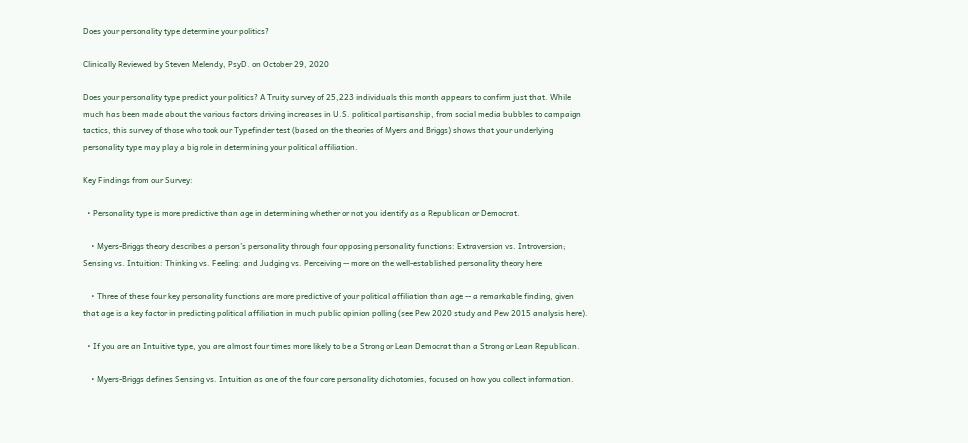Does your personality type determine your politics?

Clinically Reviewed by Steven Melendy, PsyD. on October 29, 2020

Does your personality type predict your politics? A Truity survey of 25,223 individuals this month appears to confirm just that. While much has been made about the various factors driving increases in U.S. political partisanship, from social media bubbles to campaign tactics, this survey of those who took our Typefinder test (based on the theories of Myers and Briggs) shows that your underlying personality type may play a big role in determining your political affiliation.

Key Findings from our Survey:

  • Personality type is more predictive than age in determining whether or not you identify as a Republican or Democrat.

    • Myers-Briggs theory describes a person’s personality through four opposing personality functions: Extraversion vs. Introversion; Sensing vs. Intuition: Thinking vs. Feeling: and Judging vs. Perceiving -- more on the well-established personality theory here

    • Three of these four key personality functions are more predictive of your political affiliation than age -- a remarkable finding, given that age is a key factor in predicting political affiliation in much public opinion polling (see Pew 2020 study and Pew 2015 analysis here).

  • If you are an Intuitive type, you are almost four times more likely to be a Strong or Lean Democrat than a Strong or Lean Republican.

    • Myers-Briggs defines Sensing vs. Intuition as one of the four core personality dichotomies, focused on how you collect information.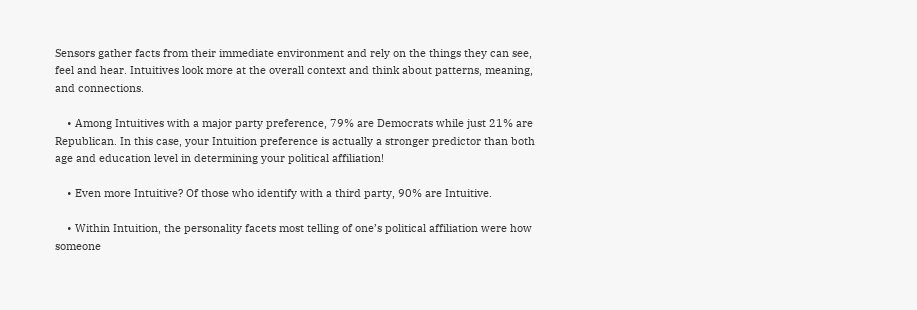Sensors gather facts from their immediate environment and rely on the things they can see, feel and hear. Intuitives look more at the overall context and think about patterns, meaning, and connections.

    • Among Intuitives with a major party preference, 79% are Democrats while just 21% are Republican. In this case, your Intuition preference is actually a stronger predictor than both age and education level in determining your political affiliation!

    • Even more Intuitive? Of those who identify with a third party, 90% are Intuitive.

    • Within Intuition, the personality facets most telling of one’s political affiliation were how someone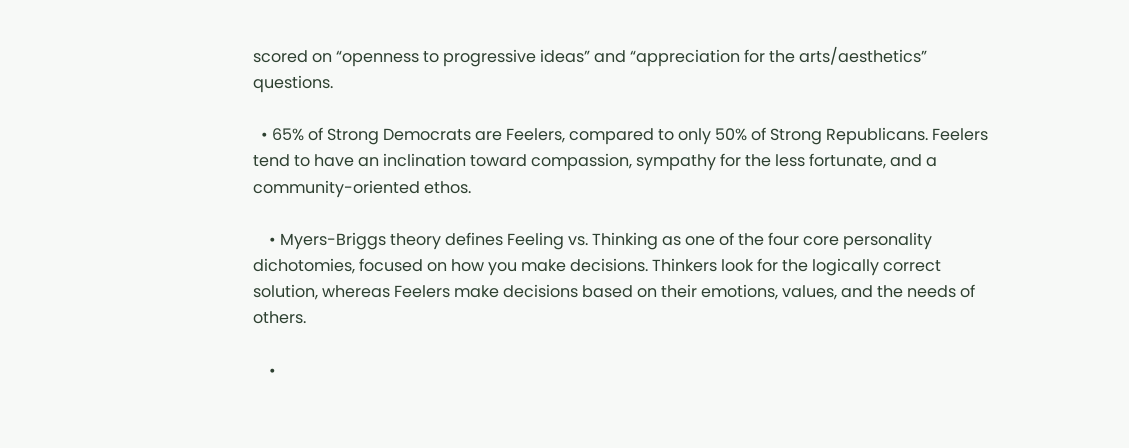scored on “openness to progressive ideas” and “appreciation for the arts/aesthetics” questions.

  • 65% of Strong Democrats are Feelers, compared to only 50% of Strong Republicans. Feelers tend to have an inclination toward compassion, sympathy for the less fortunate, and a community-oriented ethos.

    • Myers-Briggs theory defines Feeling vs. Thinking as one of the four core personality dichotomies, focused on how you make decisions. Thinkers look for the logically correct solution, whereas Feelers make decisions based on their emotions, values, and the needs of others.

    •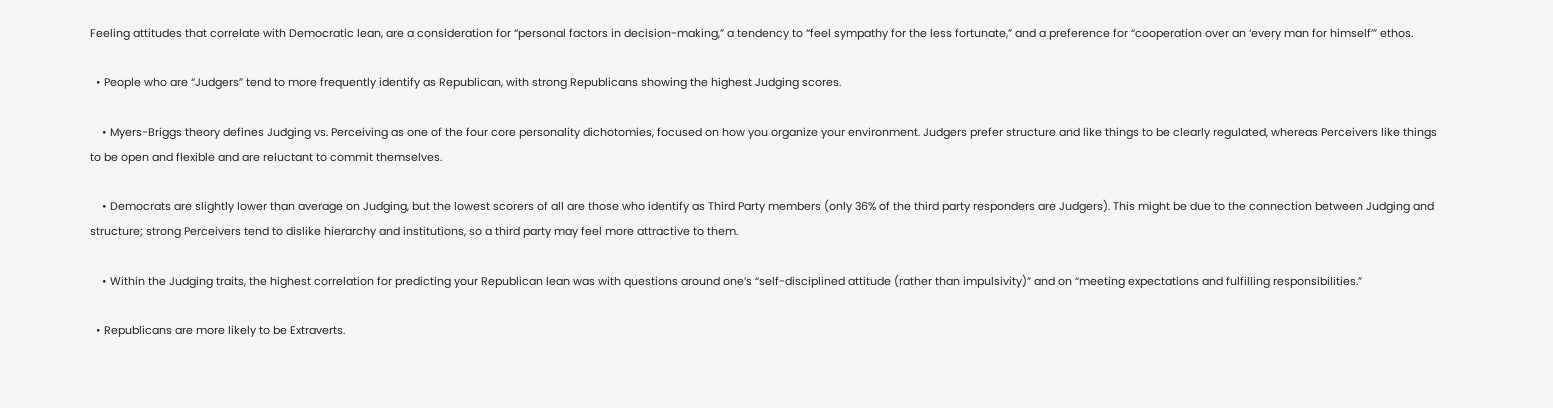Feeling attitudes that correlate with Democratic lean, are a consideration for “personal factors in decision-making,” a tendency to “feel sympathy for the less fortunate,” and a preference for “cooperation over an ‘every man for himself’” ethos.

  • People who are “Judgers” tend to more frequently identify as Republican, with strong Republicans showing the highest Judging scores.

    • Myers-Briggs theory defines Judging vs. Perceiving as one of the four core personality dichotomies, focused on how you organize your environment. Judgers prefer structure and like things to be clearly regulated, whereas Perceivers like things to be open and flexible and are reluctant to commit themselves.

    • Democrats are slightly lower than average on Judging, but the lowest scorers of all are those who identify as Third Party members (only 36% of the third party responders are Judgers). This might be due to the connection between Judging and structure; strong Perceivers tend to dislike hierarchy and institutions, so a third party may feel more attractive to them.

    • Within the Judging traits, the highest correlation for predicting your Republican lean was with questions around one’s “self-disciplined attitude (rather than impulsivity)” and on “meeting expectations and fulfilling responsibilities.”

  • Republicans are more likely to be Extraverts.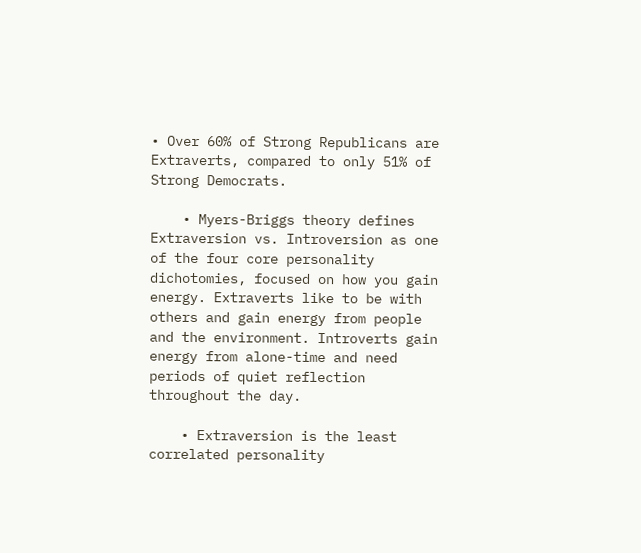• Over 60% of Strong Republicans are Extraverts, compared to only 51% of Strong Democrats.

    • Myers-Briggs theory defines Extraversion vs. Introversion as one of the four core personality dichotomies, focused on how you gain energy. Extraverts like to be with others and gain energy from people and the environment. Introverts gain energy from alone-time and need periods of quiet reflection throughout the day.

    • Extraversion is the least correlated personality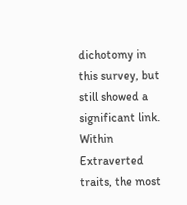dichotomy in this survey, but still showed a significant link. Within Extraverted traits, the most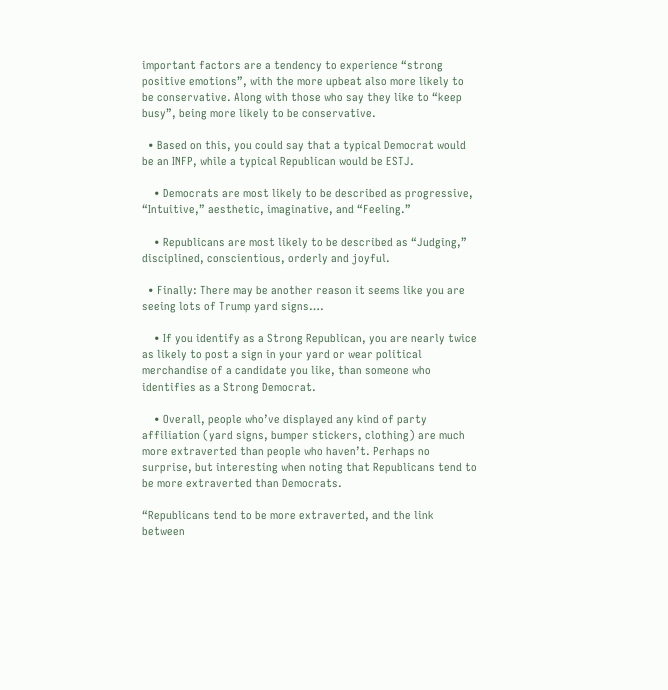important factors are a tendency to experience “strong positive emotions”, with the more upbeat also more likely to be conservative. Along with those who say they like to “keep busy”, being more likely to be conservative.

  • Based on this, you could say that a typical Democrat would be an INFP, while a typical Republican would be ESTJ.

    • Democrats are most likely to be described as progressive, “Intuitive,” aesthetic, imaginative, and “Feeling.”

    • Republicans are most likely to be described as “Judging,” disciplined, conscientious, orderly and joyful.

  • Finally: There may be another reason it seems like you are seeing lots of Trump yard signs….

    • If you identify as a Strong Republican, you are nearly twice as likely to post a sign in your yard or wear political merchandise of a candidate you like, than someone who identifies as a Strong Democrat.

    • Overall, people who’ve displayed any kind of party affiliation (yard signs, bumper stickers, clothing) are much more extraverted than people who haven’t. Perhaps no surprise, but interesting when noting that Republicans tend to be more extraverted than Democrats.

“Republicans tend to be more extraverted, and the link between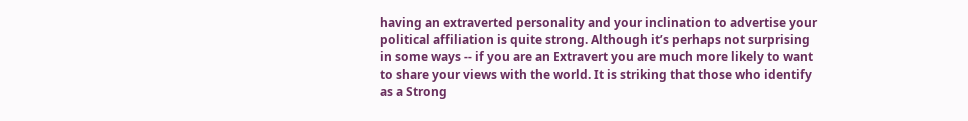having an extraverted personality and your inclination to advertise your political affiliation is quite strong. Although it’s perhaps not surprising in some ways -- if you are an Extravert you are much more likely to want to share your views with the world. It is striking that those who identify as a Strong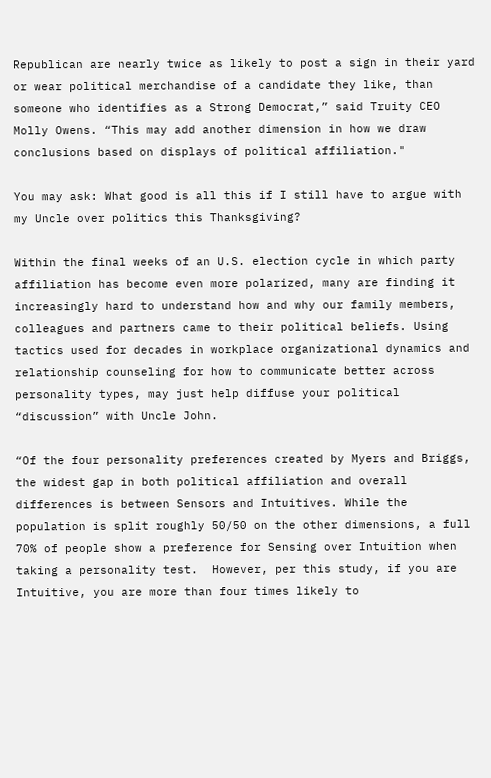Republican are nearly twice as likely to post a sign in their yard or wear political merchandise of a candidate they like, than someone who identifies as a Strong Democrat,” said Truity CEO Molly Owens. “This may add another dimension in how we draw conclusions based on displays of political affiliation."

You may ask: What good is all this if I still have to argue with my Uncle over politics this Thanksgiving?

Within the final weeks of an U.S. election cycle in which party affiliation has become even more polarized, many are finding it increasingly hard to understand how and why our family members, colleagues and partners came to their political beliefs. Using tactics used for decades in workplace organizational dynamics and relationship counseling for how to communicate better across personality types, may just help diffuse your political “discussion” with Uncle John.

“Of the four personality preferences created by Myers and Briggs, the widest gap in both political affiliation and overall differences is between Sensors and Intuitives. While the population is split roughly 50/50 on the other dimensions, a full 70% of people show a preference for Sensing over Intuition when taking a personality test.  However, per this study, if you are Intuitive, you are more than four times likely to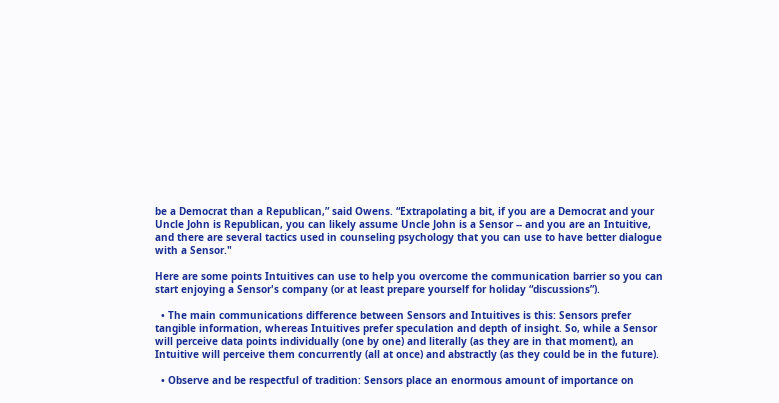be a Democrat than a Republican,” said Owens. “Extrapolating a bit, if you are a Democrat and your Uncle John is Republican, you can likely assume Uncle John is a Sensor -- and you are an Intuitive, and there are several tactics used in counseling psychology that you can use to have better dialogue with a Sensor."

Here are some points Intuitives can use to help you overcome the communication barrier so you can start enjoying a Sensor's company (or at least prepare yourself for holiday “discussions”).

  • The main communications difference between Sensors and Intuitives is this: Sensors prefer tangible information, whereas Intuitives prefer speculation and depth of insight. So, while a Sensor will perceive data points individually (one by one) and literally (as they are in that moment), an Intuitive will perceive them concurrently (all at once) and abstractly (as they could be in the future).

  • Observe and be respectful of tradition: Sensors place an enormous amount of importance on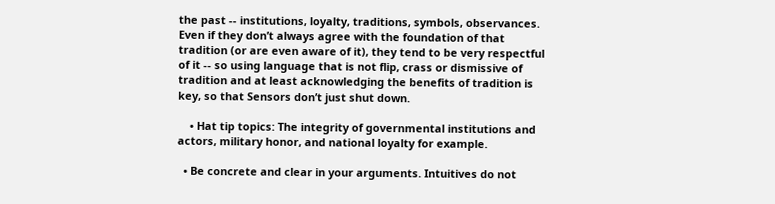the past -- institutions, loyalty, traditions, symbols, observances. Even if they don’t always agree with the foundation of that tradition (or are even aware of it), they tend to be very respectful of it -- so using language that is not flip, crass or dismissive of tradition and at least acknowledging the benefits of tradition is key, so that Sensors don’t just shut down.

    • Hat tip topics: The integrity of governmental institutions and actors, military honor, and national loyalty for example.

  • Be concrete and clear in your arguments. Intuitives do not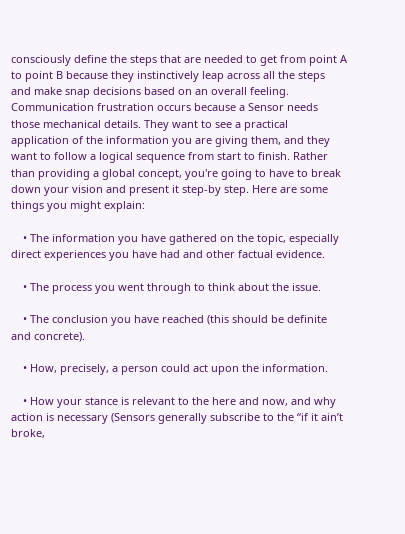consciously define the steps that are needed to get from point A to point B because they instinctively leap across all the steps and make snap decisions based on an overall feeling. Communication frustration occurs because a Sensor needs those mechanical details. They want to see a practical application of the information you are giving them, and they want to follow a logical sequence from start to finish. Rather than providing a global concept, you're going to have to break down your vision and present it step-by step. Here are some things you might explain:

    • The information you have gathered on the topic, especially direct experiences you have had and other factual evidence.

    • The process you went through to think about the issue.

    • The conclusion you have reached (this should be definite and concrete).

    • How, precisely, a person could act upon the information.

    • How your stance is relevant to the here and now, and why action is necessary (Sensors generally subscribe to the “if it ain’t broke,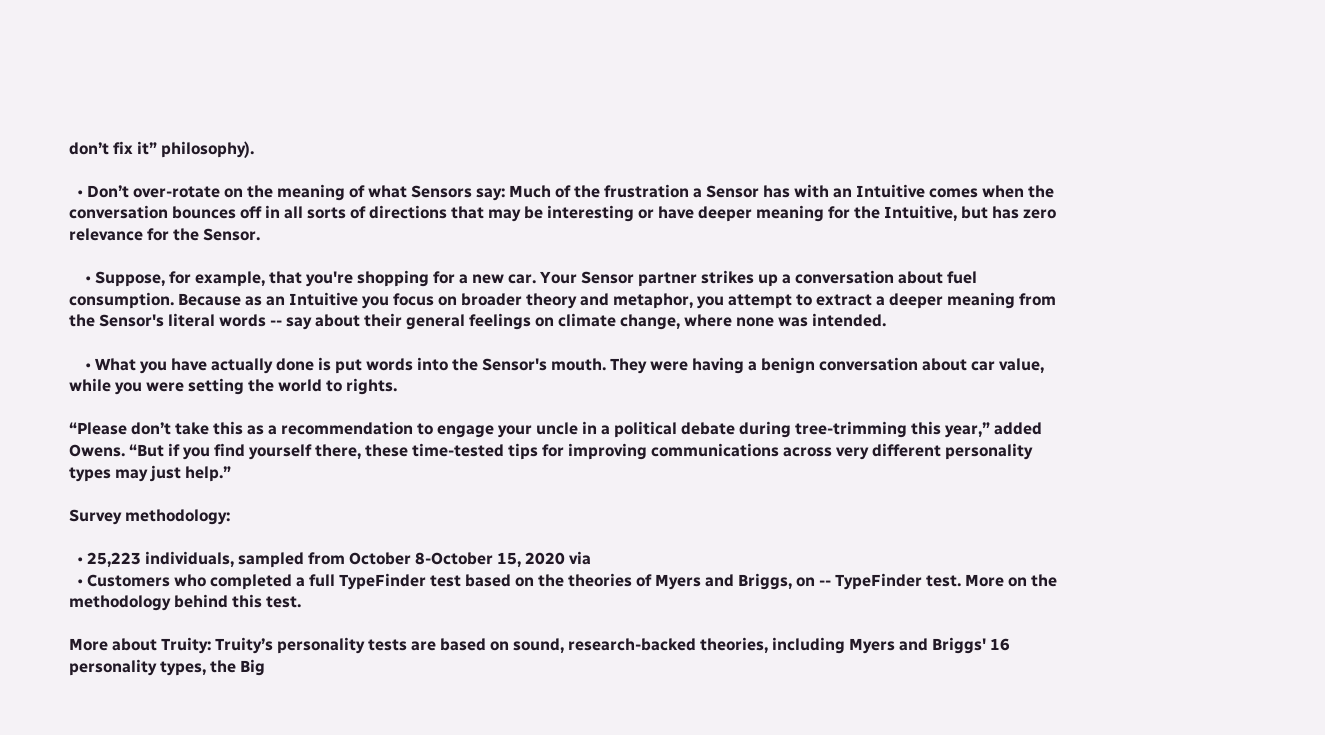don’t fix it” philosophy).

  • Don’t over-rotate on the meaning of what Sensors say: Much of the frustration a Sensor has with an Intuitive comes when the conversation bounces off in all sorts of directions that may be interesting or have deeper meaning for the Intuitive, but has zero relevance for the Sensor.

    • Suppose, for example, that you're shopping for a new car. Your Sensor partner strikes up a conversation about fuel consumption. Because as an Intuitive you focus on broader theory and metaphor, you attempt to extract a deeper meaning from the Sensor's literal words -- say about their general feelings on climate change, where none was intended.

    • What you have actually done is put words into the Sensor's mouth. They were having a benign conversation about car value, while you were setting the world to rights.

“Please don’t take this as a recommendation to engage your uncle in a political debate during tree-trimming this year,” added Owens. “But if you find yourself there, these time-tested tips for improving communications across very different personality types may just help.”

Survey methodology:

  • 25,223 individuals, sampled from October 8-October 15, 2020 via
  • Customers who completed a full TypeFinder test based on the theories of Myers and Briggs, on -- TypeFinder test. More on the methodology behind this test.

More about Truity: Truity’s personality tests are based on sound, research-backed theories, including Myers and Briggs' 16 personality types, the Big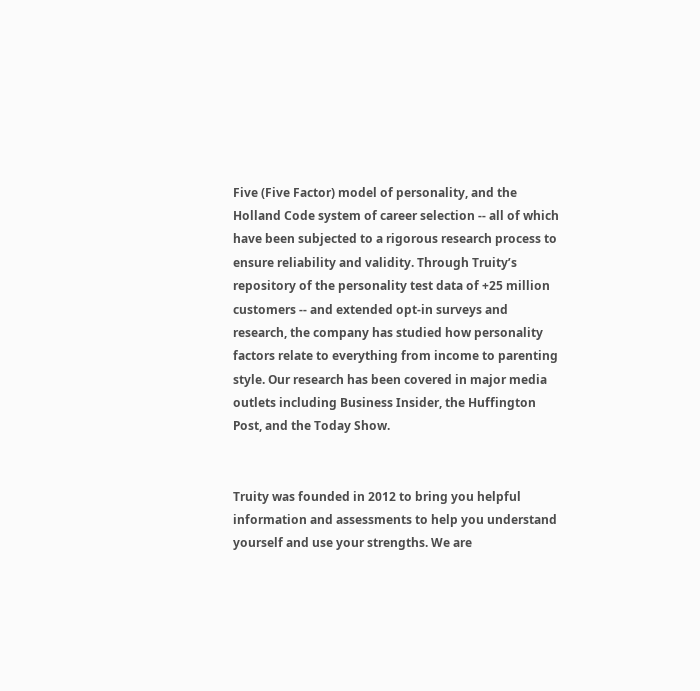Five (Five Factor) model of personality, and the Holland Code system of career selection -- all of which have been subjected to a rigorous research process to ensure reliability and validity. Through Truity’s repository of the personality test data of +25 million customers -- and extended opt-in surveys and research, the company has studied how personality factors relate to everything from income to parenting style. Our research has been covered in major media outlets including Business Insider, the Huffington Post, and the Today Show.


Truity was founded in 2012 to bring you helpful information and assessments to help you understand yourself and use your strengths. We are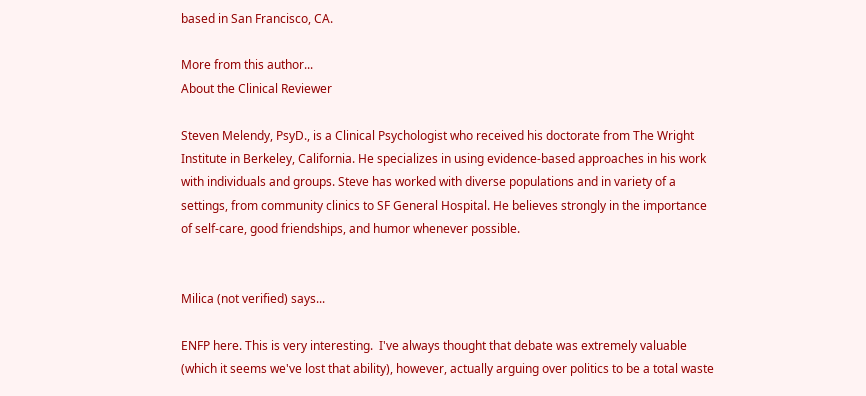based in San Francisco, CA.

More from this author...
About the Clinical Reviewer

Steven Melendy, PsyD., is a Clinical Psychologist who received his doctorate from The Wright Institute in Berkeley, California. He specializes in using evidence-based approaches in his work with individuals and groups. Steve has worked with diverse populations and in variety of a settings, from community clinics to SF General Hospital. He believes strongly in the importance of self-care, good friendships, and humor whenever possible.


Milica (not verified) says...

ENFP here. This is very interesting.  I've always thought that debate was extremely valuable (which it seems we've lost that ability), however, actually arguing over politics to be a total waste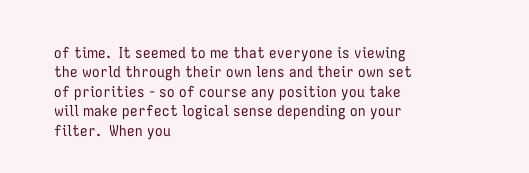of time.  It seemed to me that everyone is viewing the world through their own lens and their own set of priorities - so of course any position you take will make perfect logical sense depending on your filter.  When you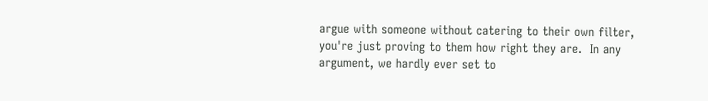argue with someone without catering to their own filter, you're just proving to them how right they are.  In any argument, we hardly ever set to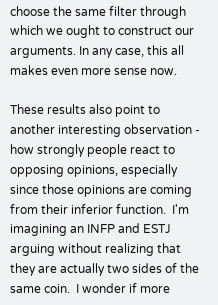choose the same filter through which we ought to construct our arguments. In any case, this all makes even more sense now.

These results also point to another interesting observation - how strongly people react to opposing opinions, especially since those opinions are coming from their inferior function.  I'm imagining an INFP and ESTJ arguing without realizing that they are actually two sides of the same coin.  I wonder if more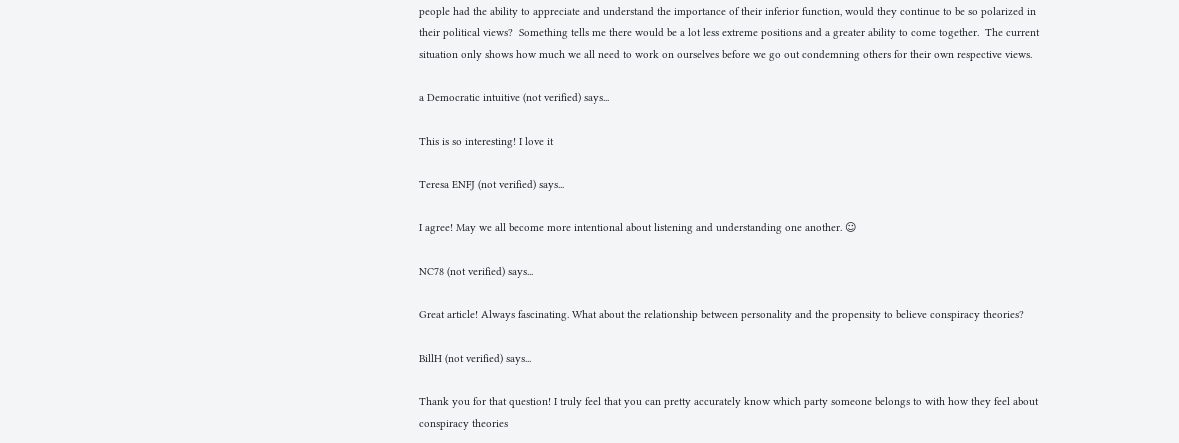people had the ability to appreciate and understand the importance of their inferior function, would they continue to be so polarized in their political views?  Something tells me there would be a lot less extreme positions and a greater ability to come together.  The current situation only shows how much we all need to work on ourselves before we go out condemning others for their own respective views.

a Democratic intuitive (not verified) says...

This is so interesting! I love it

Teresa ENFJ (not verified) says...

I agree! May we all become more intentional about listening and understanding one another. ☺

NC78 (not verified) says...

Great article! Always fascinating. What about the relationship between personality and the propensity to believe conspiracy theories?

BillH (not verified) says...

Thank you for that question! I truly feel that you can pretty accurately know which party someone belongs to with how they feel about conspiracy theories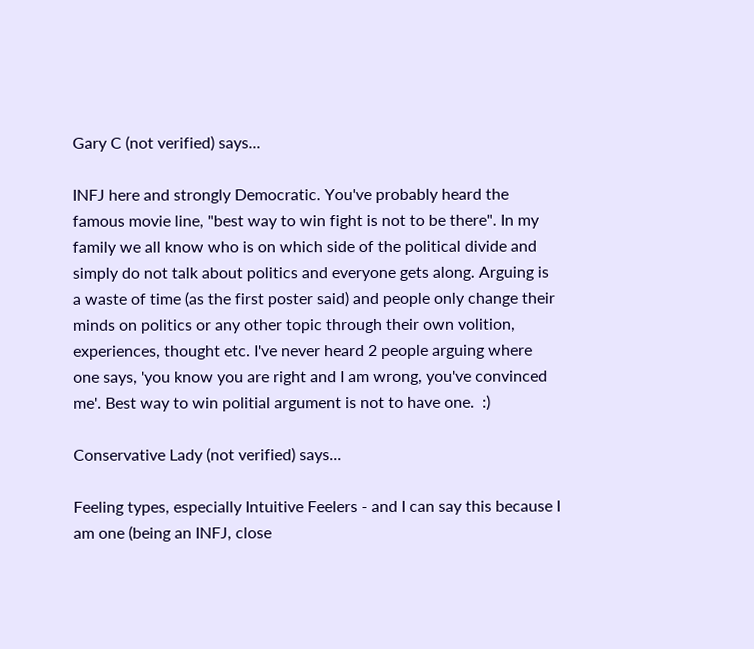Gary C (not verified) says...

INFJ here and strongly Democratic. You've probably heard the famous movie line, "best way to win fight is not to be there". In my family we all know who is on which side of the political divide and simply do not talk about politics and everyone gets along. Arguing is a waste of time (as the first poster said) and people only change their minds on politics or any other topic through their own volition, experiences, thought etc. I've never heard 2 people arguing where one says, 'you know you are right and I am wrong, you've convinced me'. Best way to win politial argument is not to have one.  :)

Conservative Lady (not verified) says...

Feeling types, especially Intuitive Feelers - and I can say this because I am one (being an INFJ, close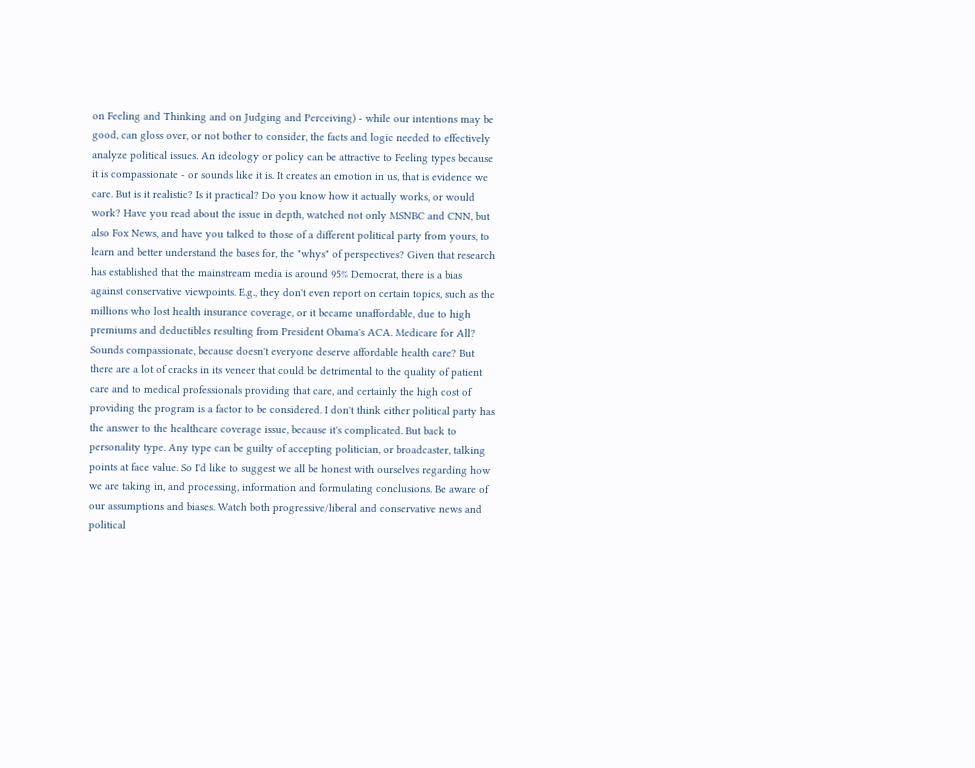on Feeling and Thinking and on Judging and Perceiving) - while our intentions may be good, can gloss over, or not bother to consider, the facts and logic needed to effectively analyze political issues. An ideology or policy can be attractive to Feeling types because it is compassionate - or sounds like it is. It creates an emotion in us, that is evidence we care. But is it realistic? Is it practical? Do you know how it actually works, or would work? Have you read about the issue in depth, watched not only MSNBC and CNN, but also Fox News, and have you talked to those of a different political party from yours, to learn and better understand the bases for, the "whys" of perspectives? Given that research has established that the mainstream media is around 95% Democrat, there is a bias against conservative viewpoints. E.g., they don't even report on certain topics, such as the millions who lost health insurance coverage, or it became unaffordable, due to high premiums and deductibles resulting from President Obama's ACA. Medicare for All? Sounds compassionate, because doesn't everyone deserve affordable health care? But there are a lot of cracks in its veneer that could be detrimental to the quality of patient care and to medical professionals providing that care, and certainly the high cost of providing the program is a factor to be considered. I don't think either political party has the answer to the healthcare coverage issue, because it's complicated. But back to personality type. Any type can be guilty of accepting politician, or broadcaster, talking points at face value. So I'd like to suggest we all be honest with ourselves regarding how we are taking in, and processing, information and formulating conclusions. Be aware of our assumptions and biases. Watch both progressive/liberal and conservative news and political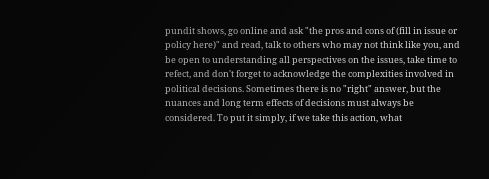pundit shows, go online and ask "the pros and cons of (fill in issue or policy here)" and read, talk to others who may not think like you, and be open to understanding all perspectives on the issues, take time to refect, and don't forget to acknowledge the complexities involved in political decisions. Sometimes there is no "right" answer, but the nuances and long term effects of decisions must always be considered. To put it simply, if we take this action, what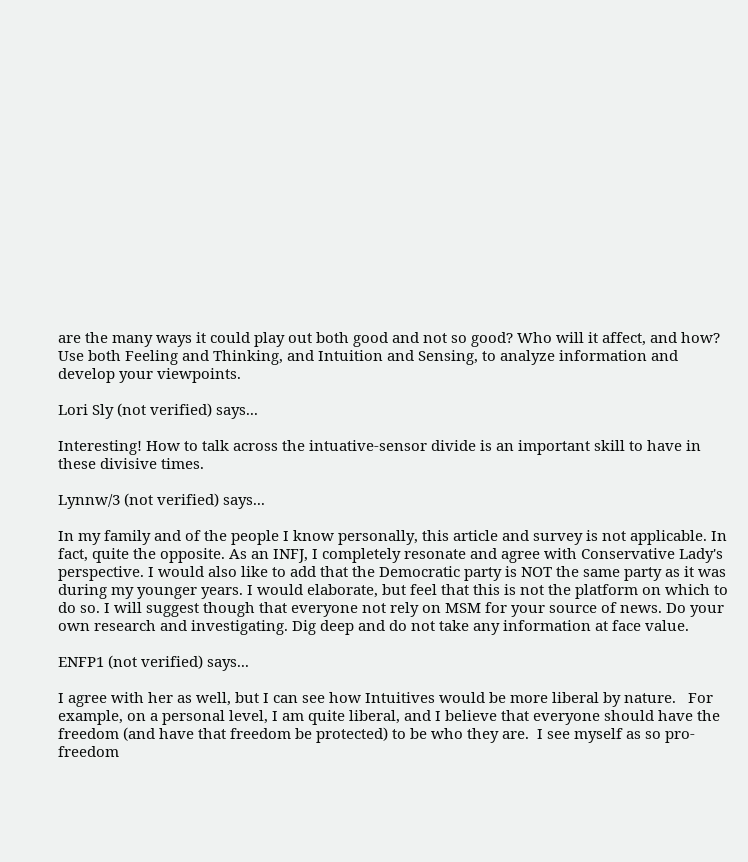are the many ways it could play out both good and not so good? Who will it affect, and how? Use both Feeling and Thinking, and Intuition and Sensing, to analyze information and develop your viewpoints.

Lori Sly (not verified) says...

Interesting! How to talk across the intuative-sensor divide is an important skill to have in these divisive times.

Lynnw/3 (not verified) says...

In my family and of the people I know personally, this article and survey is not applicable. In fact, quite the opposite. As an INFJ, I completely resonate and agree with Conservative Lady's perspective. I would also like to add that the Democratic party is NOT the same party as it was during my younger years. I would elaborate, but feel that this is not the platform on which to do so. I will suggest though that everyone not rely on MSM for your source of news. Do your own research and investigating. Dig deep and do not take any information at face value.

ENFP1 (not verified) says...

I agree with her as well, but I can see how Intuitives would be more liberal by nature.   For example, on a personal level, I am quite liberal, and I believe that everyone should have the freedom (and have that freedom be protected) to be who they are.  I see myself as so pro-freedom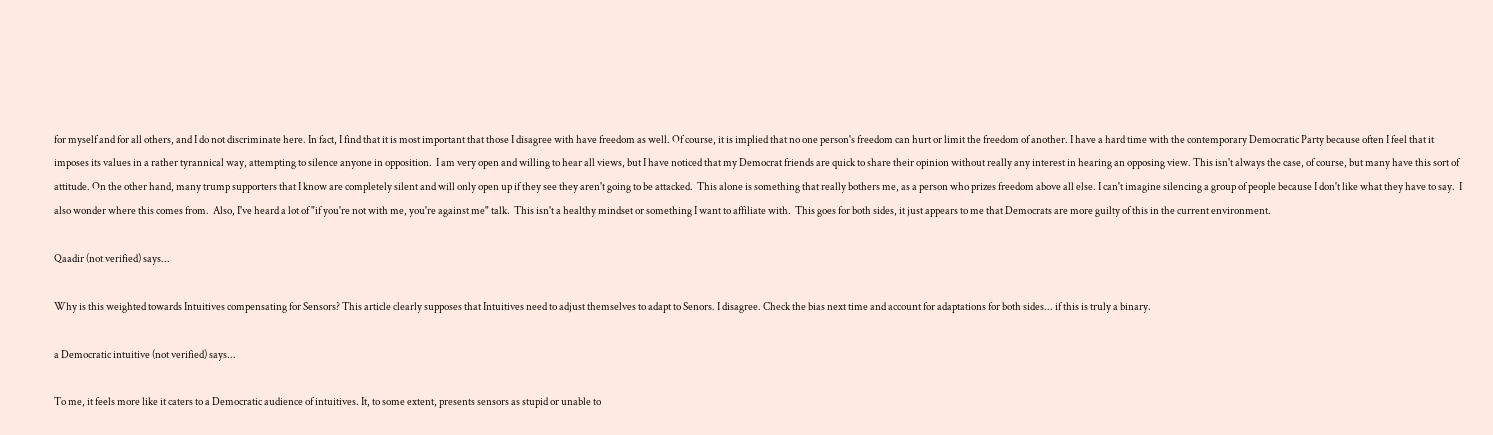for myself and for all others, and I do not discriminate here. In fact, I find that it is most important that those I disagree with have freedom as well. Of course, it is implied that no one person's freedom can hurt or limit the freedom of another. I have a hard time with the contemporary Democratic Party because often I feel that it imposes its values in a rather tyrannical way, attempting to silence anyone in opposition.  I am very open and willing to hear all views, but I have noticed that my Democrat friends are quick to share their opinion without really any interest in hearing an opposing view. This isn't always the case, of course, but many have this sort of attitude. On the other hand, many trump supporters that I know are completely silent and will only open up if they see they aren't going to be attacked.  This alone is something that really bothers me, as a person who prizes freedom above all else. I can't imagine silencing a group of people because I don't like what they have to say.  I also wonder where this comes from.  Also, I've heard a lot of "if you're not with me, you're against me" talk.  This isn't a healthy mindset or something I want to affiliate with.  This goes for both sides, it just appears to me that Democrats are more guilty of this in the current environment.

Qaadir (not verified) says...

Why is this weighted towards Intuitives compensating for Sensors? This article clearly supposes that Intuitives need to adjust themselves to adapt to Senors. I disagree. Check the bias next time and account for adaptations for both sides... if this is truly a binary.

a Democratic intuitive (not verified) says...

To me, it feels more like it caters to a Democratic audience of intuitives. It, to some extent, presents sensors as stupid or unable to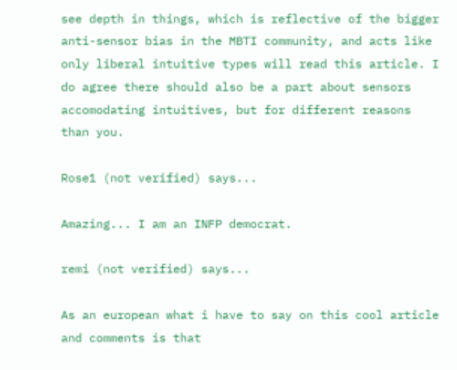see depth in things, which is reflective of the bigger anti-sensor bias in the MBTI community, and acts like only liberal intuitive types will read this article. I do agree there should also be a part about sensors accomodating intuitives, but for different reasons than you.

Rose1 (not verified) says...

Amazing... I am an INFP democrat.

remi (not verified) says...

As an european what i have to say on this cool article and comments is that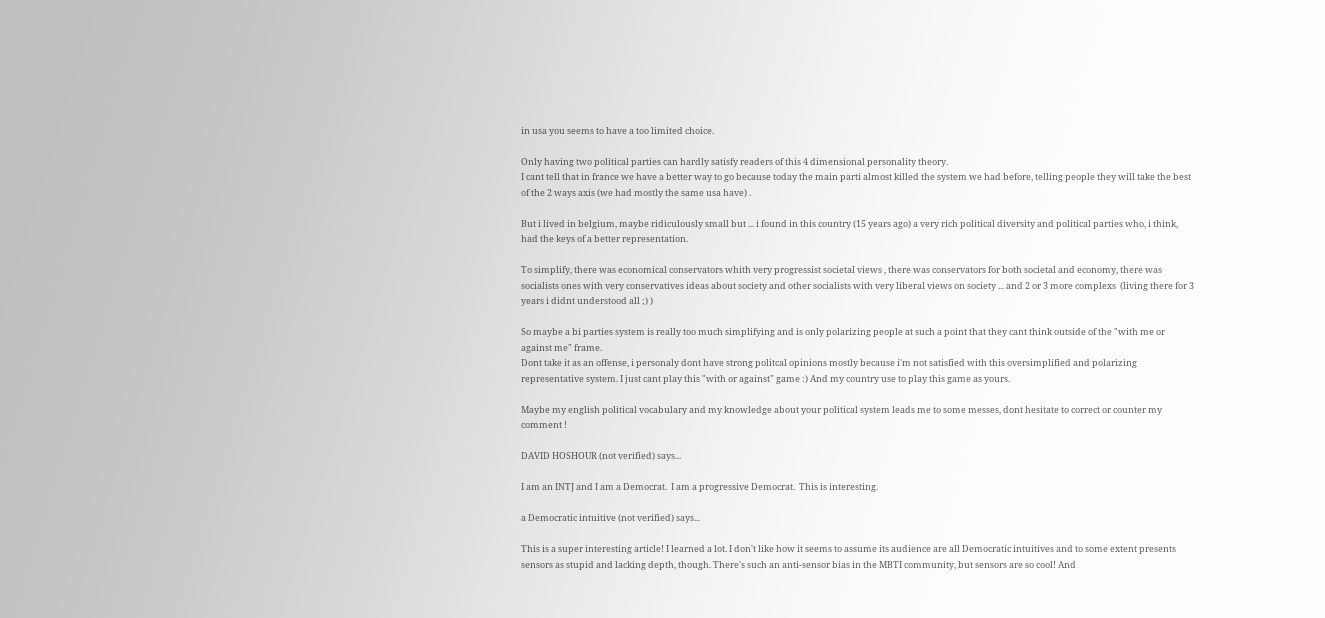in usa you seems to have a too limited choice.

Only having two political parties can hardly satisfy readers of this 4 dimensional personality theory.
I cant tell that in france we have a better way to go because today the main parti almost killed the system we had before, telling people they will take the best of the 2 ways axis (we had mostly the same usa have) .

But i lived in belgium, maybe ridiculously small but ... i found in this country (15 years ago) a very rich political diversity and political parties who, i think, had the keys of a better representation.

To simplify, there was economical conservators whith very progressist societal views , there was conservators for both societal and economy, there was socialists ones with very conservatives ideas about society and other socialists with very liberal views on society ... and 2 or 3 more complexs  (living there for 3 years i didnt understood all ;) )

So maybe a bi parties system is really too much simplifying and is only polarizing people at such a point that they cant think outside of the "with me or against me" frame.
Dont take it as an offense, i personaly dont have strong politcal opinions mostly because i'm not satisfied with this oversimplified and polarizing representative system. I just cant play this "with or against" game :) And my country use to play this game as yours.

Maybe my english political vocabulary and my knowledge about your political system leads me to some messes, dont hesitate to correct or counter my comment !

DAVID HOSHOUR (not verified) says...

I am an INTJ and I am a Democrat.  I am a progressive Democrat.  This is interesting.

a Democratic intuitive (not verified) says...

This is a super interesting article! I learned a lot. I don't like how it seems to assume its audience are all Democratic intuitives and to some extent presents sensors as stupid and lacking depth, though. There's such an anti-sensor bias in the MBTI community, but sensors are so cool! And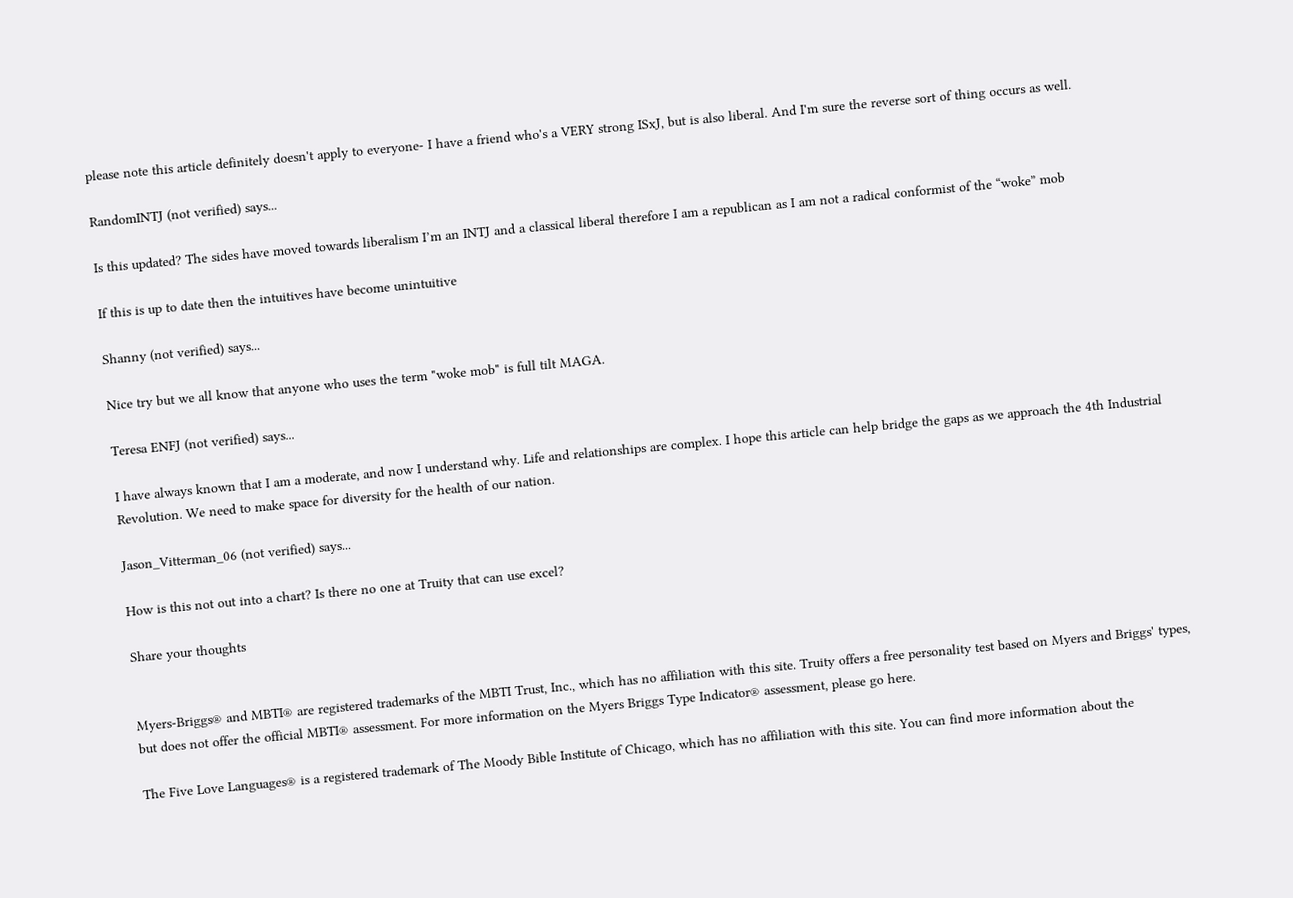please note this article definitely doesn't apply to everyone- I have a friend who's a VERY strong ISxJ, but is also liberal. And I'm sure the reverse sort of thing occurs as well.

RandomINTJ (not verified) says...

Is this updated? The sides have moved towards liberalism I’m an INTJ and a classical liberal therefore I am a republican as I am not a radical conformist of the “woke” mob

If this is up to date then the intuitives have become unintuitive

Shanny (not verified) says...

Nice try but we all know that anyone who uses the term "woke mob" is full tilt MAGA.

Teresa ENFJ (not verified) says...

I have always known that I am a moderate, and now I understand why. Life and relationships are complex. I hope this article can help bridge the gaps as we approach the 4th Industrial Revolution. We need to make space for diversity for the health of our nation.

Jason_Vitterman_06 (not verified) says...

How is this not out into a chart? Is there no one at Truity that can use excel?

Share your thoughts


Myers-Briggs® and MBTI® are registered trademarks of the MBTI Trust, Inc., which has no affiliation with this site. Truity offers a free personality test based on Myers and Briggs' types, but does not offer the official MBTI® assessment. For more information on the Myers Briggs Type Indicator® assessment, please go here.

The Five Love Languages® is a registered trademark of The Moody Bible Institute of Chicago, which has no affiliation with this site. You can find more information about the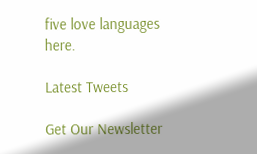five love languages here.

Latest Tweets

Get Our Newsletter